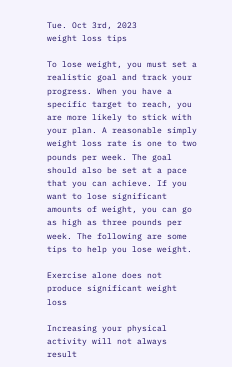Tue. Oct 3rd, 2023
weight loss tips

To lose weight, you must set a realistic goal and track your progress. When you have a specific target to reach, you are more likely to stick with your plan. A reasonable simply weight loss rate is one to two pounds per week. The goal should also be set at a pace that you can achieve. If you want to lose significant amounts of weight, you can go as high as three pounds per week. The following are some tips to help you lose weight.

Exercise alone does not produce significant weight loss

Increasing your physical activity will not always result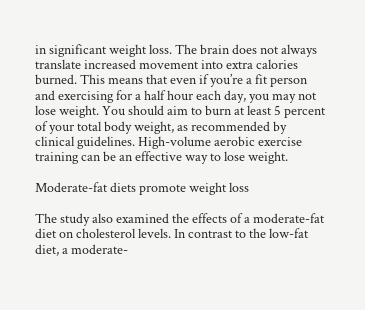in significant weight loss. The brain does not always translate increased movement into extra calories burned. This means that even if you’re a fit person and exercising for a half hour each day, you may not lose weight. You should aim to burn at least 5 percent of your total body weight, as recommended by clinical guidelines. High-volume aerobic exercise training can be an effective way to lose weight.

Moderate-fat diets promote weight loss

The study also examined the effects of a moderate-fat diet on cholesterol levels. In contrast to the low-fat diet, a moderate-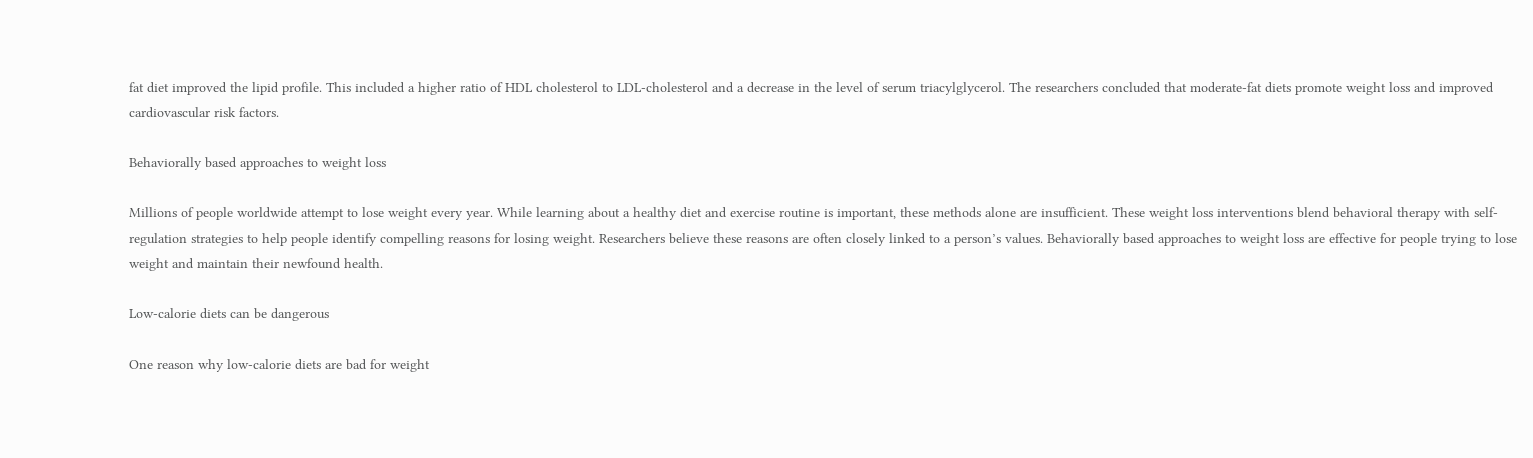fat diet improved the lipid profile. This included a higher ratio of HDL cholesterol to LDL-cholesterol and a decrease in the level of serum triacylglycerol. The researchers concluded that moderate-fat diets promote weight loss and improved cardiovascular risk factors.

Behaviorally based approaches to weight loss

Millions of people worldwide attempt to lose weight every year. While learning about a healthy diet and exercise routine is important, these methods alone are insufficient. These weight loss interventions blend behavioral therapy with self-regulation strategies to help people identify compelling reasons for losing weight. Researchers believe these reasons are often closely linked to a person’s values. Behaviorally based approaches to weight loss are effective for people trying to lose weight and maintain their newfound health.

Low-calorie diets can be dangerous

One reason why low-calorie diets are bad for weight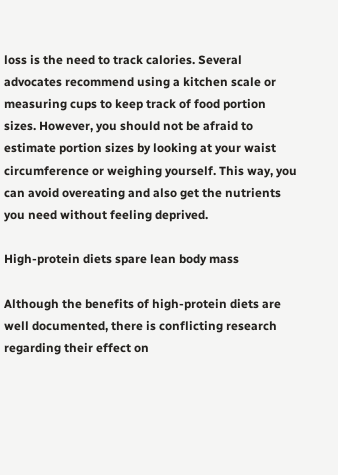loss is the need to track calories. Several advocates recommend using a kitchen scale or measuring cups to keep track of food portion sizes. However, you should not be afraid to estimate portion sizes by looking at your waist circumference or weighing yourself. This way, you can avoid overeating and also get the nutrients you need without feeling deprived.

High-protein diets spare lean body mass

Although the benefits of high-protein diets are well documented, there is conflicting research regarding their effect on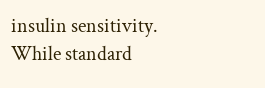insulin sensitivity. While standard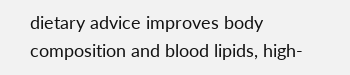dietary advice improves body composition and blood lipids, high-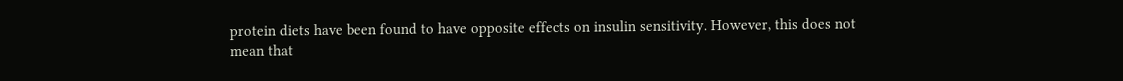protein diets have been found to have opposite effects on insulin sensitivity. However, this does not mean that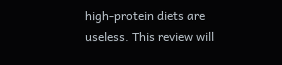high-protein diets are useless. This review will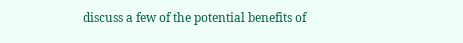discuss a few of the potential benefits of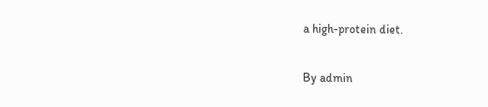a high-protein diet.

By admin